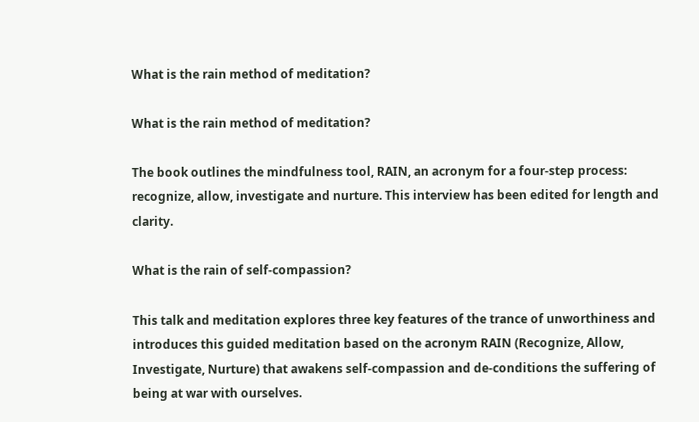What is the rain method of meditation?

What is the rain method of meditation?

The book outlines the mindfulness tool, RAIN, an acronym for a four-step process: recognize, allow, investigate and nurture. This interview has been edited for length and clarity.

What is the rain of self-compassion?

This talk and meditation explores three key features of the trance of unworthiness and introduces this guided meditation based on the acronym RAIN (Recognize, Allow, Investigate, Nurture) that awakens self-compassion and de-conditions the suffering of being at war with ourselves.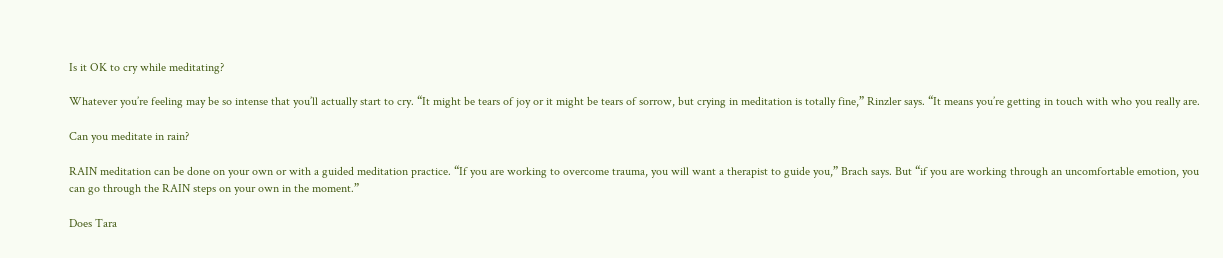Is it OK to cry while meditating?

Whatever you’re feeling may be so intense that you’ll actually start to cry. “It might be tears of joy or it might be tears of sorrow, but crying in meditation is totally fine,” Rinzler says. “It means you’re getting in touch with who you really are.

Can you meditate in rain?

RAIN meditation can be done on your own or with a guided meditation practice. “If you are working to overcome trauma, you will want a therapist to guide you,” Brach says. But “if you are working through an uncomfortable emotion, you can go through the RAIN steps on your own in the moment.”

Does Tara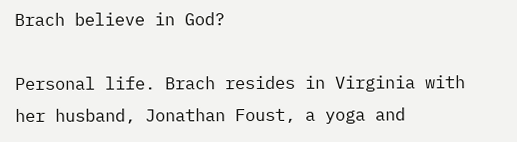Brach believe in God?

Personal life. Brach resides in Virginia with her husband, Jonathan Foust, a yoga and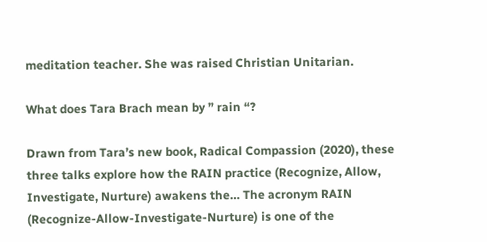meditation teacher. She was raised Christian Unitarian.

What does Tara Brach mean by ” rain “?

Drawn from Tara’s new book, Radical Compassion (2020), these three talks explore how the RAIN practice (Recognize, Allow, Investigate, Nurture) awakens the… The acronym RAIN (Recognize-Allow-Investigate-Nurture) is one of the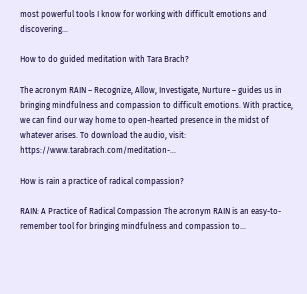most powerful tools I know for working with difficult emotions and discovering…

How to do guided meditation with Tara Brach?

The acronym RAIN – Recognize, Allow, Investigate, Nurture – guides us in bringing mindfulness and compassion to difficult emotions. With practice, we can find our way home to open-hearted presence in the midst of whatever arises. To download the audio, visit: https://www.tarabrach.com/meditation-…

How is rain a practice of radical compassion?

RAIN: A Practice of Radical Compassion The acronym RAIN is an easy-to-remember tool for bringing mindfulness and compassion to…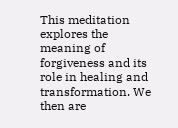This meditation explores the meaning of forgiveness and its role in healing and transformation. We then are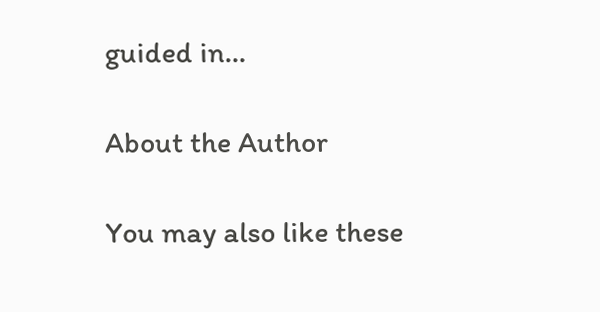guided in…

About the Author

You may also like these